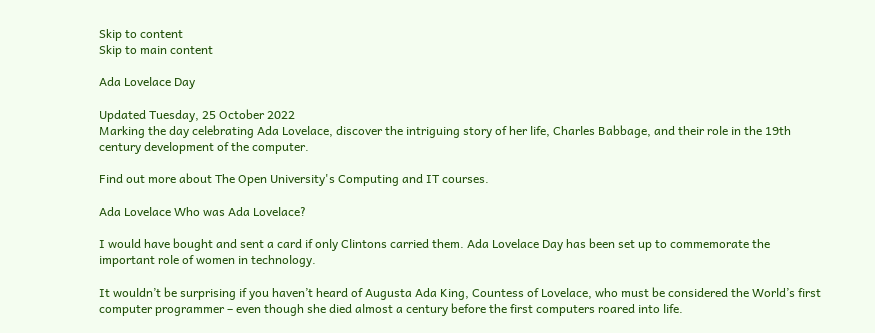Skip to content
Skip to main content

Ada Lovelace Day

Updated Tuesday, 25 October 2022
Marking the day celebrating Ada Lovelace, discover the intriguing story of her life, Charles Babbage, and their role in the 19th century development of the computer.

Find out more about The Open University's Computing and IT courses.

Ada Lovelace Who was Ada Lovelace?

I would have bought and sent a card if only Clintons carried them. Ada Lovelace Day has been set up to commemorate the important role of women in technology.

It wouldn’t be surprising if you haven’t heard of Augusta Ada King, Countess of Lovelace, who must be considered the World’s first computer programmer – even though she died almost a century before the first computers roared into life.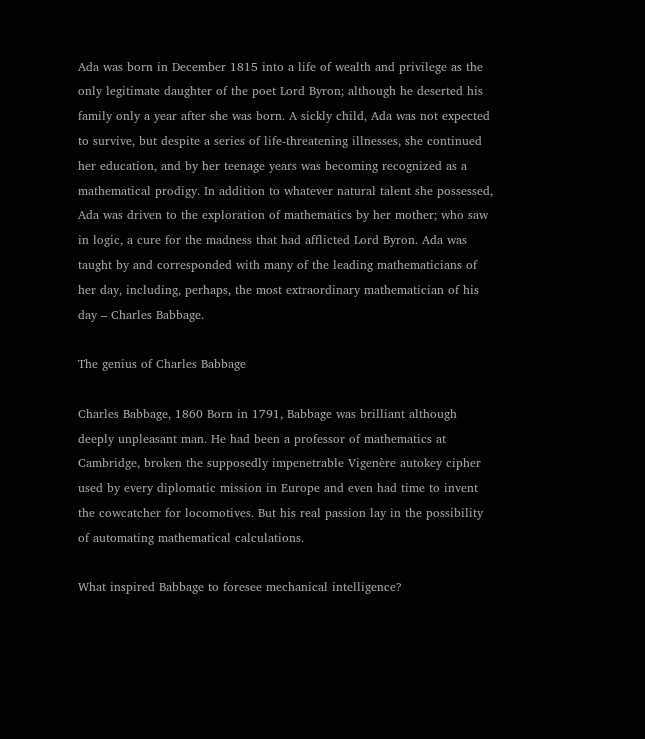Ada was born in December 1815 into a life of wealth and privilege as the only legitimate daughter of the poet Lord Byron; although he deserted his family only a year after she was born. A sickly child, Ada was not expected to survive, but despite a series of life-threatening illnesses, she continued her education, and by her teenage years was becoming recognized as a mathematical prodigy. In addition to whatever natural talent she possessed, Ada was driven to the exploration of mathematics by her mother; who saw in logic, a cure for the madness that had afflicted Lord Byron. Ada was taught by and corresponded with many of the leading mathematicians of her day, including, perhaps, the most extraordinary mathematician of his day – Charles Babbage.

The genius of Charles Babbage

Charles Babbage, 1860 Born in 1791, Babbage was brilliant although deeply unpleasant man. He had been a professor of mathematics at Cambridge, broken the supposedly impenetrable Vigenère autokey cipher used by every diplomatic mission in Europe and even had time to invent the cowcatcher for locomotives. But his real passion lay in the possibility of automating mathematical calculations.

What inspired Babbage to foresee mechanical intelligence?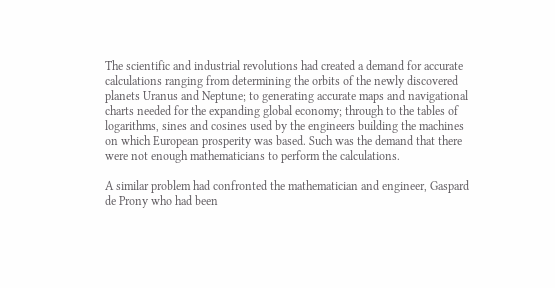The scientific and industrial revolutions had created a demand for accurate calculations ranging from determining the orbits of the newly discovered planets Uranus and Neptune; to generating accurate maps and navigational charts needed for the expanding global economy; through to the tables of logarithms, sines and cosines used by the engineers building the machines on which European prosperity was based. Such was the demand that there were not enough mathematicians to perform the calculations.

A similar problem had confronted the mathematician and engineer, Gaspard de Prony who had been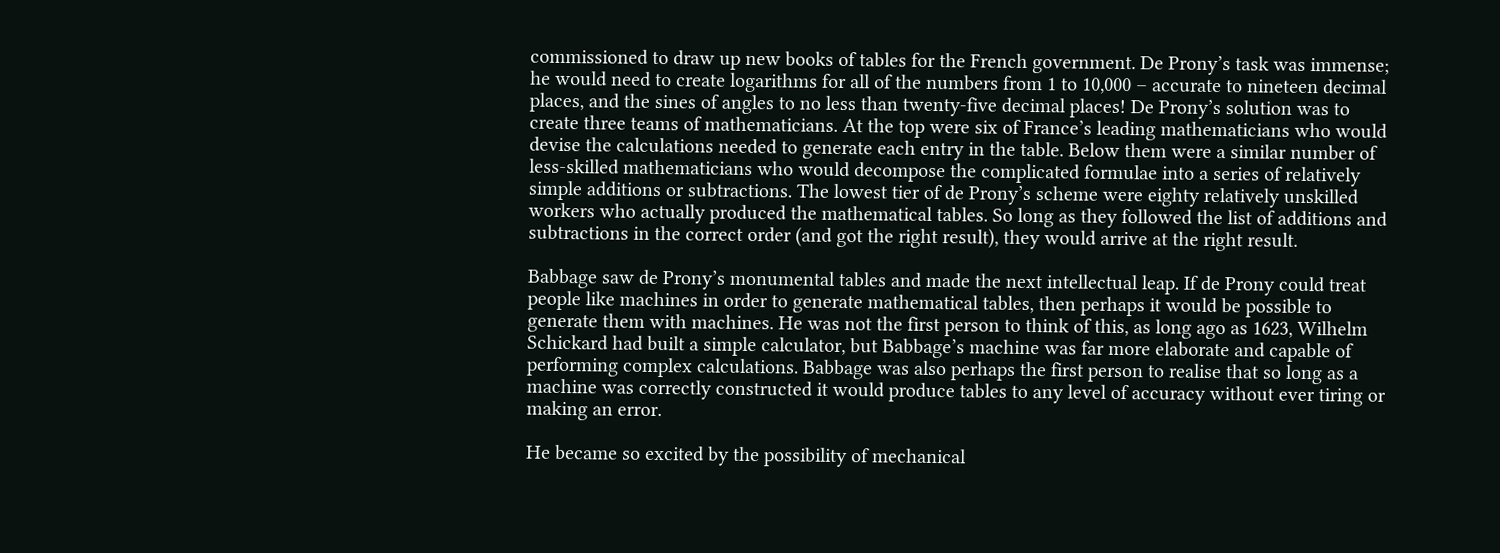commissioned to draw up new books of tables for the French government. De Prony’s task was immense; he would need to create logarithms for all of the numbers from 1 to 10,000 – accurate to nineteen decimal places, and the sines of angles to no less than twenty-five decimal places! De Prony’s solution was to create three teams of mathematicians. At the top were six of France’s leading mathematicians who would devise the calculations needed to generate each entry in the table. Below them were a similar number of less-skilled mathematicians who would decompose the complicated formulae into a series of relatively simple additions or subtractions. The lowest tier of de Prony’s scheme were eighty relatively unskilled workers who actually produced the mathematical tables. So long as they followed the list of additions and subtractions in the correct order (and got the right result), they would arrive at the right result.

Babbage saw de Prony’s monumental tables and made the next intellectual leap. If de Prony could treat people like machines in order to generate mathematical tables, then perhaps it would be possible to generate them with machines. He was not the first person to think of this, as long ago as 1623, Wilhelm Schickard had built a simple calculator, but Babbage’s machine was far more elaborate and capable of performing complex calculations. Babbage was also perhaps the first person to realise that so long as a machine was correctly constructed it would produce tables to any level of accuracy without ever tiring or making an error.

He became so excited by the possibility of mechanical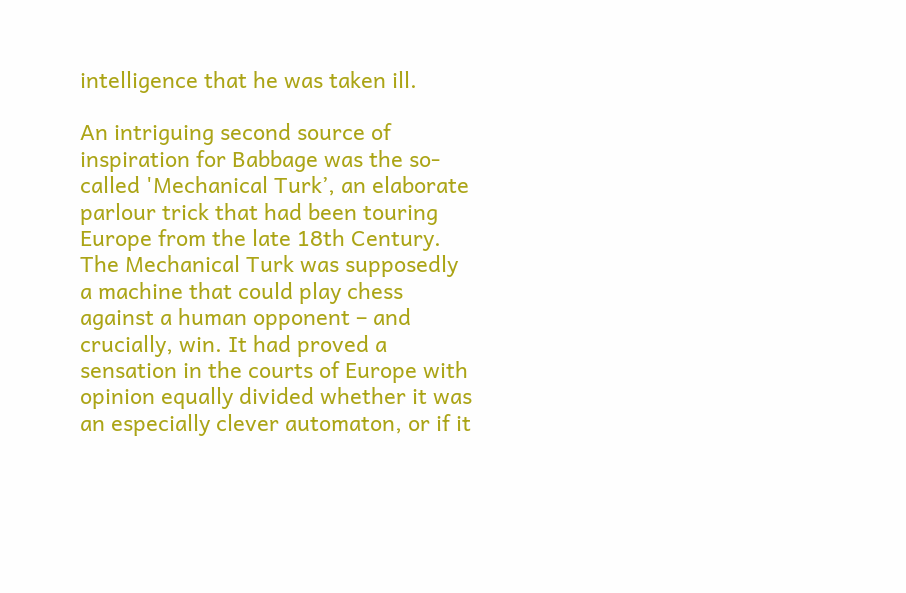intelligence that he was taken ill.

An intriguing second source of inspiration for Babbage was the so-called 'Mechanical Turk’, an elaborate parlour trick that had been touring Europe from the late 18th Century. The Mechanical Turk was supposedly a machine that could play chess against a human opponent – and crucially, win. It had proved a sensation in the courts of Europe with opinion equally divided whether it was an especially clever automaton, or if it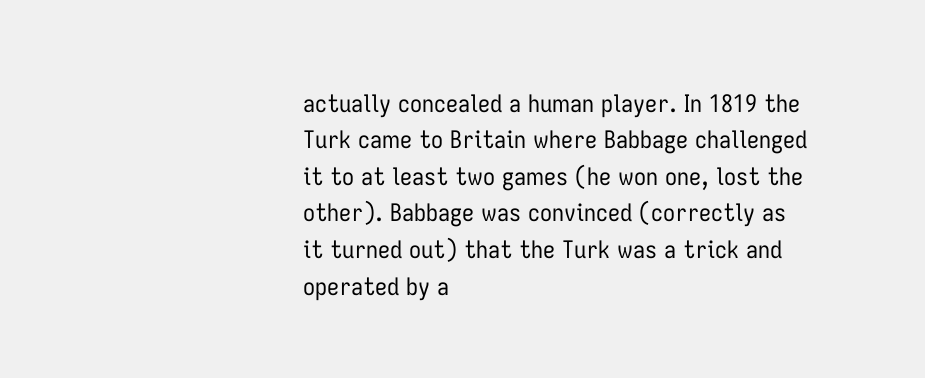actually concealed a human player. In 1819 the Turk came to Britain where Babbage challenged it to at least two games (he won one, lost the other). Babbage was convinced (correctly as it turned out) that the Turk was a trick and operated by a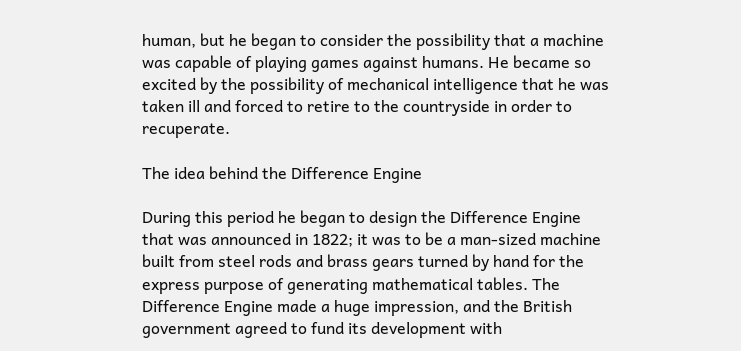human, but he began to consider the possibility that a machine was capable of playing games against humans. He became so excited by the possibility of mechanical intelligence that he was taken ill and forced to retire to the countryside in order to recuperate.

The idea behind the Difference Engine

During this period he began to design the Difference Engine that was announced in 1822; it was to be a man-sized machine built from steel rods and brass gears turned by hand for the express purpose of generating mathematical tables. The Difference Engine made a huge impression, and the British government agreed to fund its development with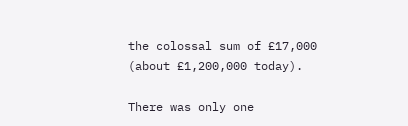the colossal sum of £17,000 (about £1,200,000 today).

There was only one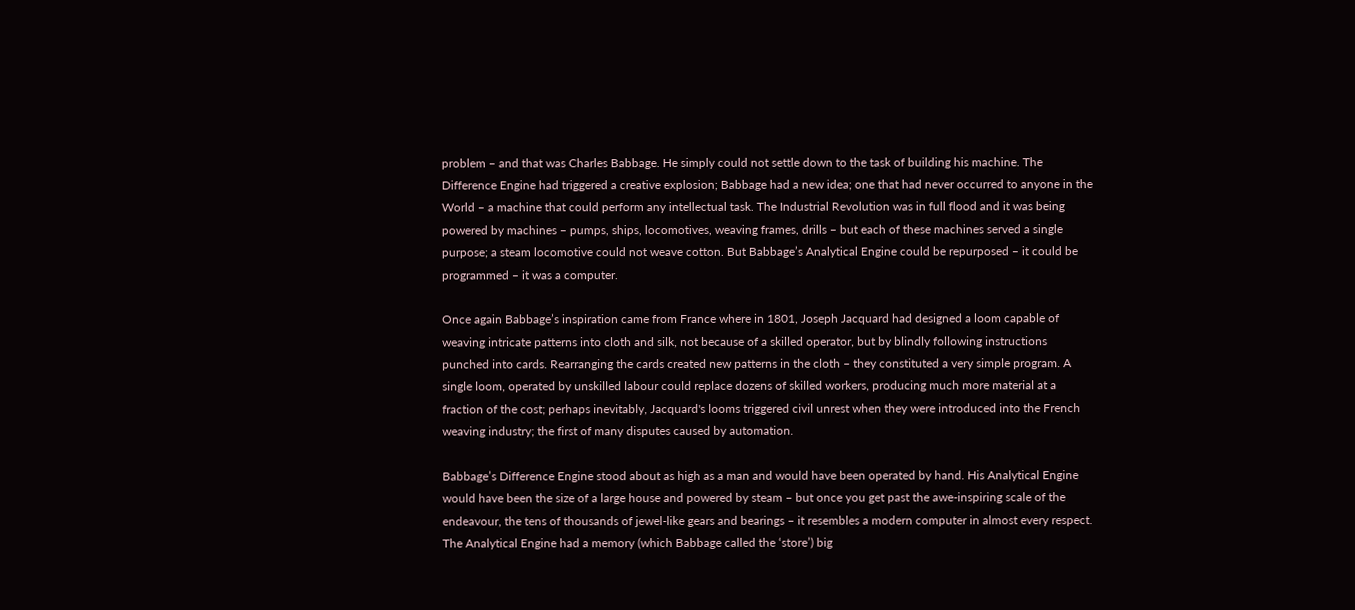problem – and that was Charles Babbage. He simply could not settle down to the task of building his machine. The Difference Engine had triggered a creative explosion; Babbage had a new idea; one that had never occurred to anyone in the World – a machine that could perform any intellectual task. The Industrial Revolution was in full flood and it was being powered by machines – pumps, ships, locomotives, weaving frames, drills – but each of these machines served a single purpose; a steam locomotive could not weave cotton. But Babbage’s Analytical Engine could be repurposed – it could be programmed – it was a computer.

Once again Babbage’s inspiration came from France where in 1801, Joseph Jacquard had designed a loom capable of weaving intricate patterns into cloth and silk, not because of a skilled operator, but by blindly following instructions punched into cards. Rearranging the cards created new patterns in the cloth – they constituted a very simple program. A single loom, operated by unskilled labour could replace dozens of skilled workers, producing much more material at a fraction of the cost; perhaps inevitably, Jacquard's looms triggered civil unrest when they were introduced into the French weaving industry; the first of many disputes caused by automation.

Babbage’s Difference Engine stood about as high as a man and would have been operated by hand. His Analytical Engine would have been the size of a large house and powered by steam – but once you get past the awe-inspiring scale of the endeavour, the tens of thousands of jewel-like gears and bearings – it resembles a modern computer in almost every respect. The Analytical Engine had a memory (which Babbage called the ‘store’) big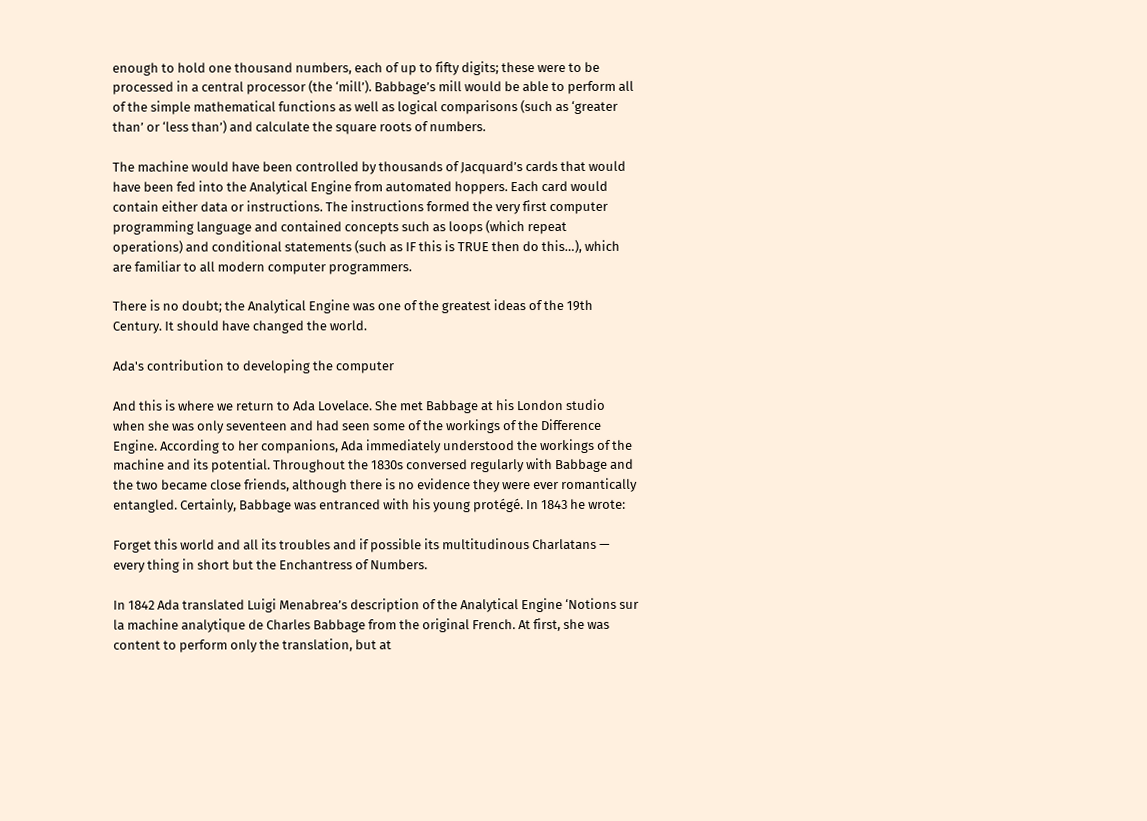enough to hold one thousand numbers, each of up to fifty digits; these were to be processed in a central processor (the ‘mill’). Babbage’s mill would be able to perform all of the simple mathematical functions as well as logical comparisons (such as ‘greater than’ or ‘less than’) and calculate the square roots of numbers.

The machine would have been controlled by thousands of Jacquard’s cards that would have been fed into the Analytical Engine from automated hoppers. Each card would contain either data or instructions. The instructions formed the very first computer programming language and contained concepts such as loops (which repeat operations) and conditional statements (such as IF this is TRUE then do this…), which are familiar to all modern computer programmers.

There is no doubt; the Analytical Engine was one of the greatest ideas of the 19th Century. It should have changed the world.

Ada's contribution to developing the computer

And this is where we return to Ada Lovelace. She met Babbage at his London studio when she was only seventeen and had seen some of the workings of the Difference Engine. According to her companions, Ada immediately understood the workings of the machine and its potential. Throughout the 1830s conversed regularly with Babbage and the two became close friends, although there is no evidence they were ever romantically entangled. Certainly, Babbage was entranced with his young protégé. In 1843 he wrote:

Forget this world and all its troubles and if possible its multitudinous Charlatans — every thing in short but the Enchantress of Numbers.

In 1842 Ada translated Luigi Menabrea’s description of the Analytical Engine ‘Notions sur la machine analytique de Charles Babbage from the original French. At first, she was content to perform only the translation, but at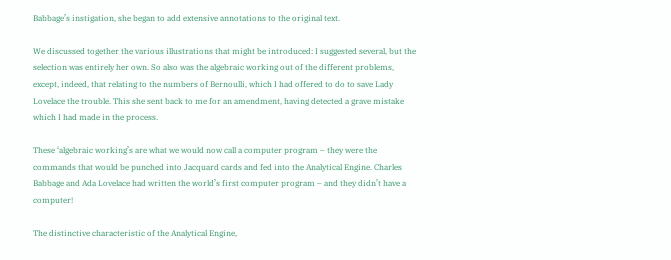Babbage’s instigation, she began to add extensive annotations to the original text.

We discussed together the various illustrations that might be introduced: I suggested several, but the selection was entirely her own. So also was the algebraic working out of the different problems, except, indeed, that relating to the numbers of Bernoulli, which I had offered to do to save Lady Lovelace the trouble. This she sent back to me for an amendment, having detected a grave mistake which I had made in the process.

These ‘algebraic working’s are what we would now call a computer program – they were the commands that would be punched into Jacquard cards and fed into the Analytical Engine. Charles Babbage and Ada Lovelace had written the world’s first computer program – and they didn’t have a computer!

The distinctive characteristic of the Analytical Engine,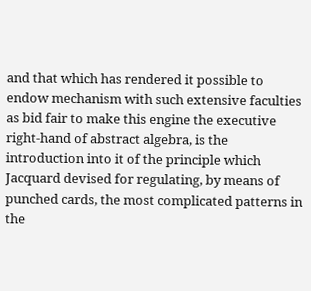and that which has rendered it possible to endow mechanism with such extensive faculties as bid fair to make this engine the executive right-hand of abstract algebra, is the introduction into it of the principle which Jacquard devised for regulating, by means of punched cards, the most complicated patterns in the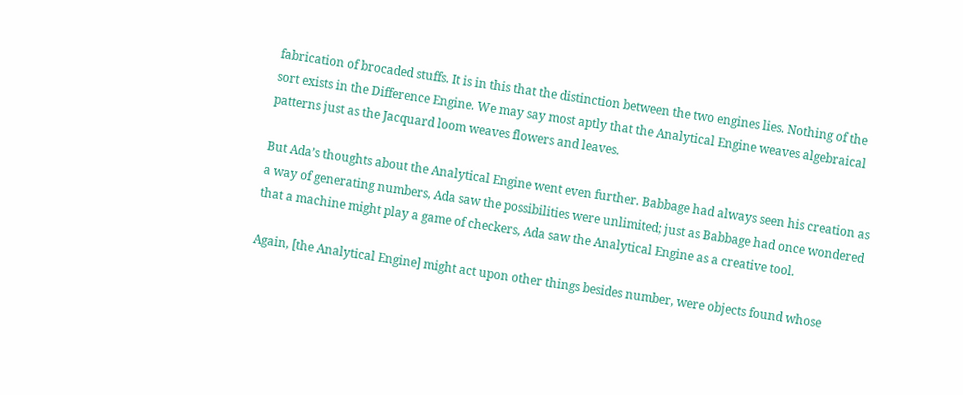fabrication of brocaded stuffs. It is in this that the distinction between the two engines lies. Nothing of the sort exists in the Difference Engine. We may say most aptly that the Analytical Engine weaves algebraical patterns just as the Jacquard loom weaves flowers and leaves.

But Ada’s thoughts about the Analytical Engine went even further. Babbage had always seen his creation as a way of generating numbers, Ada saw the possibilities were unlimited; just as Babbage had once wondered that a machine might play a game of checkers, Ada saw the Analytical Engine as a creative tool.

Again, [the Analytical Engine] might act upon other things besides number, were objects found whose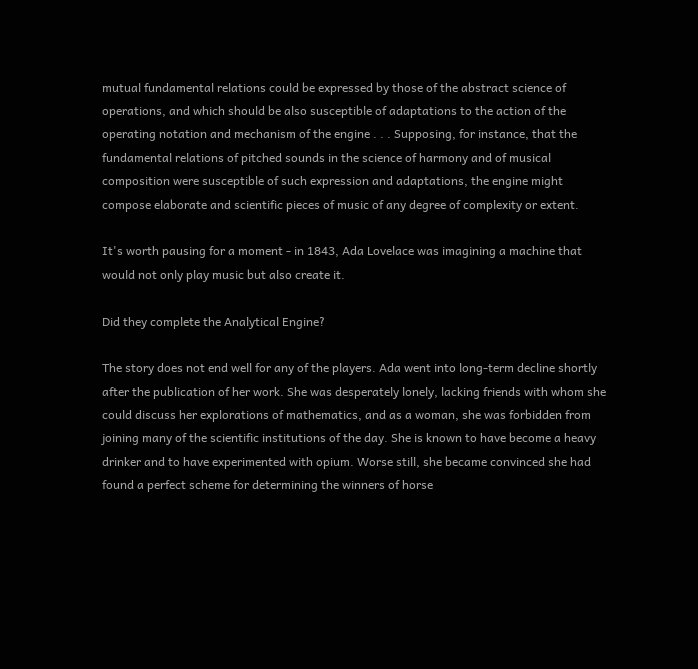mutual fundamental relations could be expressed by those of the abstract science of operations, and which should be also susceptible of adaptations to the action of the operating notation and mechanism of the engine . . . Supposing, for instance, that the fundamental relations of pitched sounds in the science of harmony and of musical composition were susceptible of such expression and adaptations, the engine might compose elaborate and scientific pieces of music of any degree of complexity or extent.

It's worth pausing for a moment - in 1843, Ada Lovelace was imagining a machine that would not only play music but also create it.

Did they complete the Analytical Engine?

The story does not end well for any of the players. Ada went into long-term decline shortly after the publication of her work. She was desperately lonely, lacking friends with whom she could discuss her explorations of mathematics, and as a woman, she was forbidden from joining many of the scientific institutions of the day. She is known to have become a heavy drinker and to have experimented with opium. Worse still, she became convinced she had found a perfect scheme for determining the winners of horse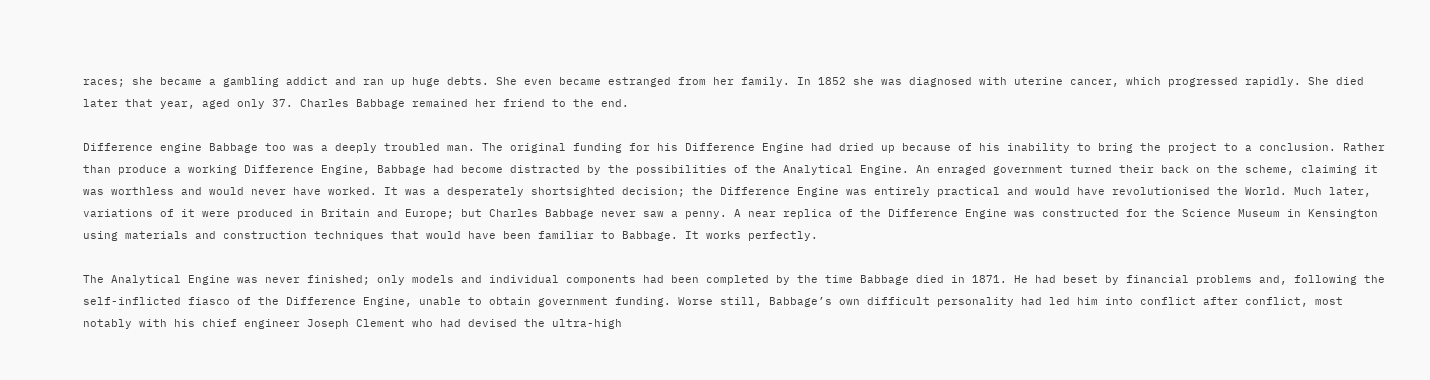races; she became a gambling addict and ran up huge debts. She even became estranged from her family. In 1852 she was diagnosed with uterine cancer, which progressed rapidly. She died later that year, aged only 37. Charles Babbage remained her friend to the end.

Difference engine Babbage too was a deeply troubled man. The original funding for his Difference Engine had dried up because of his inability to bring the project to a conclusion. Rather than produce a working Difference Engine, Babbage had become distracted by the possibilities of the Analytical Engine. An enraged government turned their back on the scheme, claiming it was worthless and would never have worked. It was a desperately shortsighted decision; the Difference Engine was entirely practical and would have revolutionised the World. Much later, variations of it were produced in Britain and Europe; but Charles Babbage never saw a penny. A near replica of the Difference Engine was constructed for the Science Museum in Kensington using materials and construction techniques that would have been familiar to Babbage. It works perfectly.

The Analytical Engine was never finished; only models and individual components had been completed by the time Babbage died in 1871. He had beset by financial problems and, following the self-inflicted fiasco of the Difference Engine, unable to obtain government funding. Worse still, Babbage’s own difficult personality had led him into conflict after conflict, most notably with his chief engineer Joseph Clement who had devised the ultra-high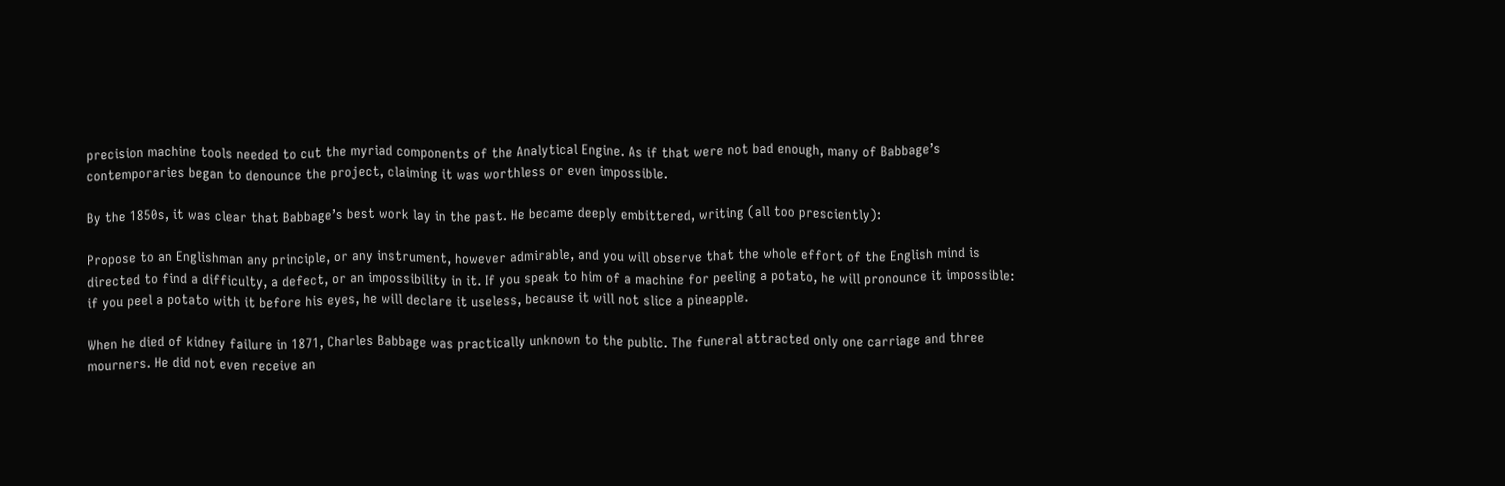precision machine tools needed to cut the myriad components of the Analytical Engine. As if that were not bad enough, many of Babbage’s contemporaries began to denounce the project, claiming it was worthless or even impossible.

By the 1850s, it was clear that Babbage’s best work lay in the past. He became deeply embittered, writing (all too presciently):

Propose to an Englishman any principle, or any instrument, however admirable, and you will observe that the whole effort of the English mind is directed to find a difficulty, a defect, or an impossibility in it. If you speak to him of a machine for peeling a potato, he will pronounce it impossible: if you peel a potato with it before his eyes, he will declare it useless, because it will not slice a pineapple.

When he died of kidney failure in 1871, Charles Babbage was practically unknown to the public. The funeral attracted only one carriage and three mourners. He did not even receive an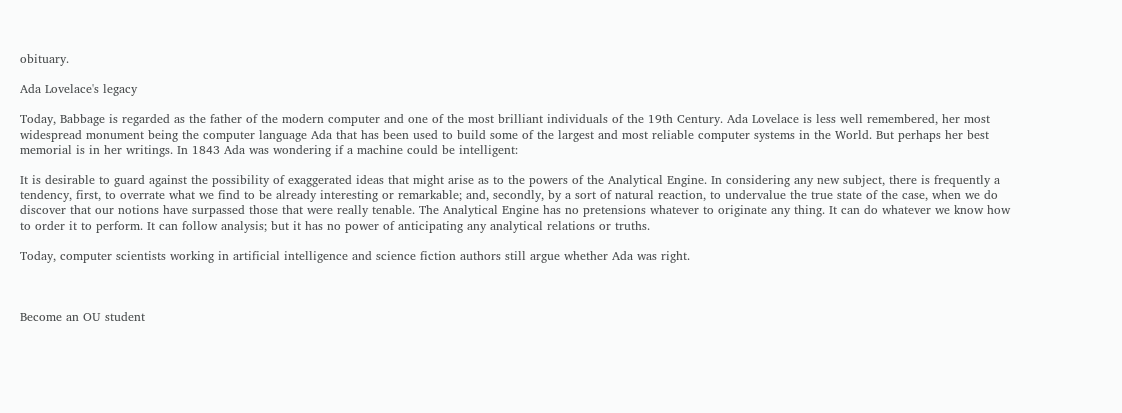obituary.

Ada Lovelace's legacy

Today, Babbage is regarded as the father of the modern computer and one of the most brilliant individuals of the 19th Century. Ada Lovelace is less well remembered, her most widespread monument being the computer language Ada that has been used to build some of the largest and most reliable computer systems in the World. But perhaps her best memorial is in her writings. In 1843 Ada was wondering if a machine could be intelligent:

It is desirable to guard against the possibility of exaggerated ideas that might arise as to the powers of the Analytical Engine. In considering any new subject, there is frequently a tendency, first, to overrate what we find to be already interesting or remarkable; and, secondly, by a sort of natural reaction, to undervalue the true state of the case, when we do discover that our notions have surpassed those that were really tenable. The Analytical Engine has no pretensions whatever to originate any thing. It can do whatever we know how to order it to perform. It can follow analysis; but it has no power of anticipating any analytical relations or truths.

Today, computer scientists working in artificial intelligence and science fiction authors still argue whether Ada was right.



Become an OU student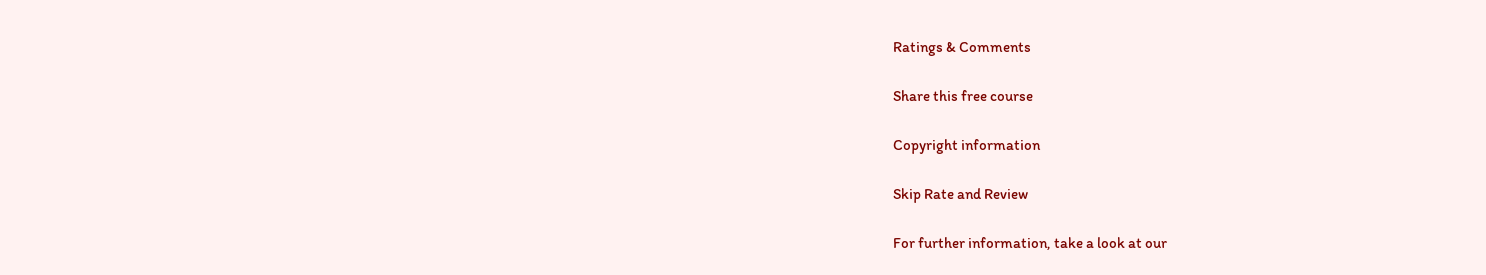Ratings & Comments

Share this free course

Copyright information

Skip Rate and Review

For further information, take a look at our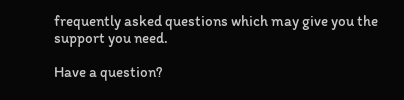frequently asked questions which may give you the support you need.

Have a question?